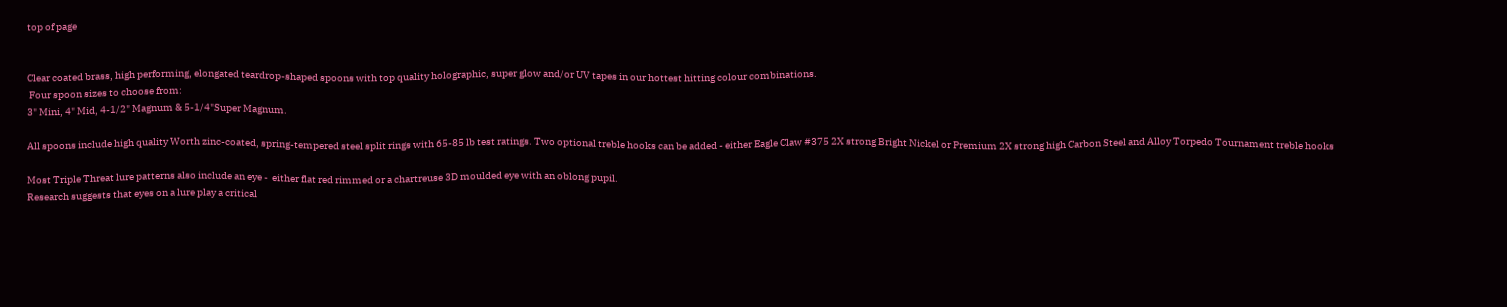top of page


Clear coated brass, high performing, elongated teardrop-shaped spoons with top quality holographic, super glow and/or UV tapes in our hottest hitting colour combinations.
 Four spoon sizes to choose from:
3" Mini, 4" Mid, 4-1/2" Magnum & 5-1/4"Super Magnum.

All spoons include high quality Worth zinc-coated, spring-tempered steel split rings with 65-85 lb test ratings. Two optional treble hooks can be added - either Eagle Claw #375 2X strong Bright Nickel or Premium 2X strong high Carbon Steel and Alloy Torpedo Tournament treble hooks

Most Triple Threat lure patterns also include an eye -  either flat red rimmed or a chartreuse 3D moulded eye with an oblong pupil.
Research suggests that eyes on a lure play a critical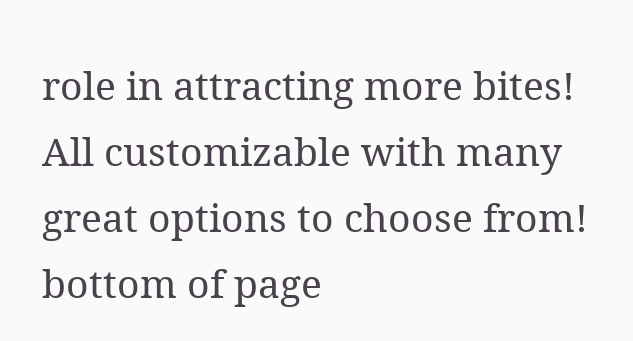role in attracting more bites!
All customizable with many great options to choose from!
bottom of page